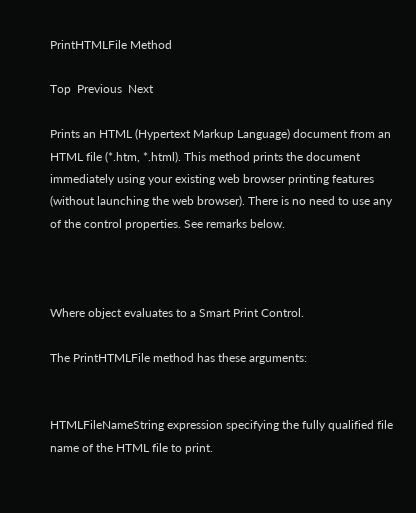PrintHTMLFile Method

Top  Previous  Next

Prints an HTML (Hypertext Markup Language) document from an HTML file (*.htm, *.html). This method prints the document immediately using your existing web browser printing features (without launching the web browser). There is no need to use any of the control properties. See remarks below.



Where object evaluates to a Smart Print Control.

The PrintHTMLFile method has these arguments:


HTMLFileNameString expression specifying the fully qualified file name of the HTML file to print.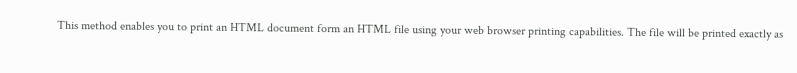This method enables you to print an HTML document form an HTML file using your web browser printing capabilities. The file will be printed exactly as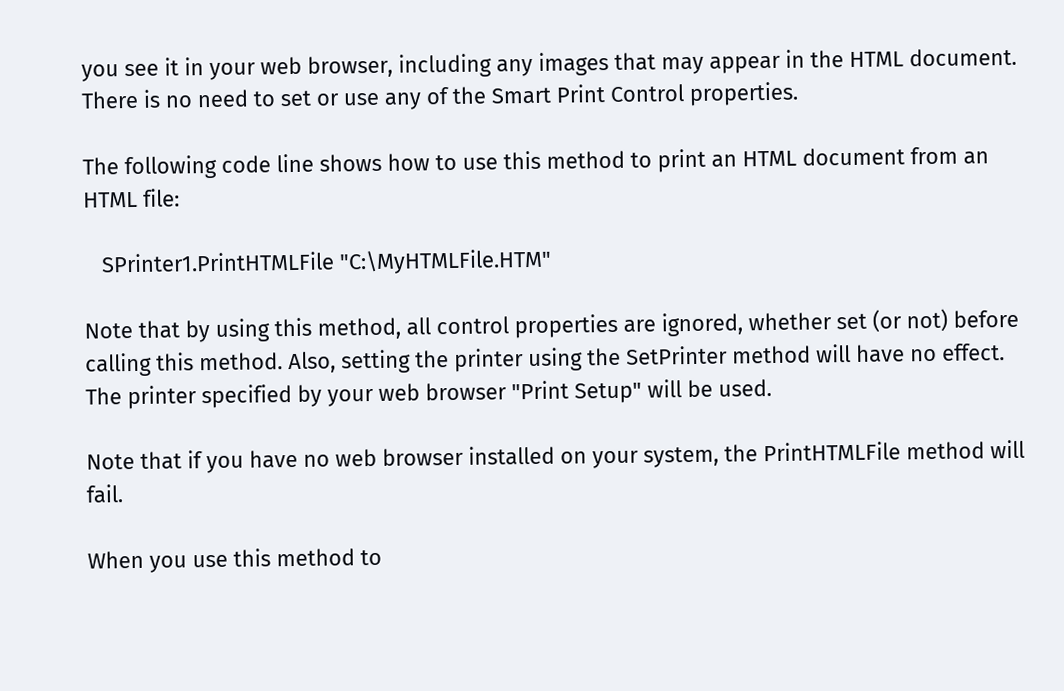you see it in your web browser, including any images that may appear in the HTML document. There is no need to set or use any of the Smart Print Control properties.

The following code line shows how to use this method to print an HTML document from an HTML file:

   SPrinter1.PrintHTMLFile "C:\MyHTMLFile.HTM"

Note that by using this method, all control properties are ignored, whether set (or not) before calling this method. Also, setting the printer using the SetPrinter method will have no effect. The printer specified by your web browser "Print Setup" will be used.

Note that if you have no web browser installed on your system, the PrintHTMLFile method will fail.

When you use this method to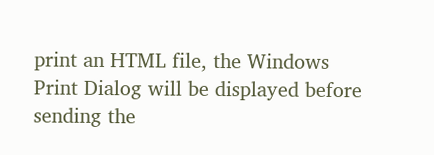print an HTML file, the Windows Print Dialog will be displayed before sending the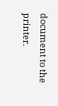document to the printer.